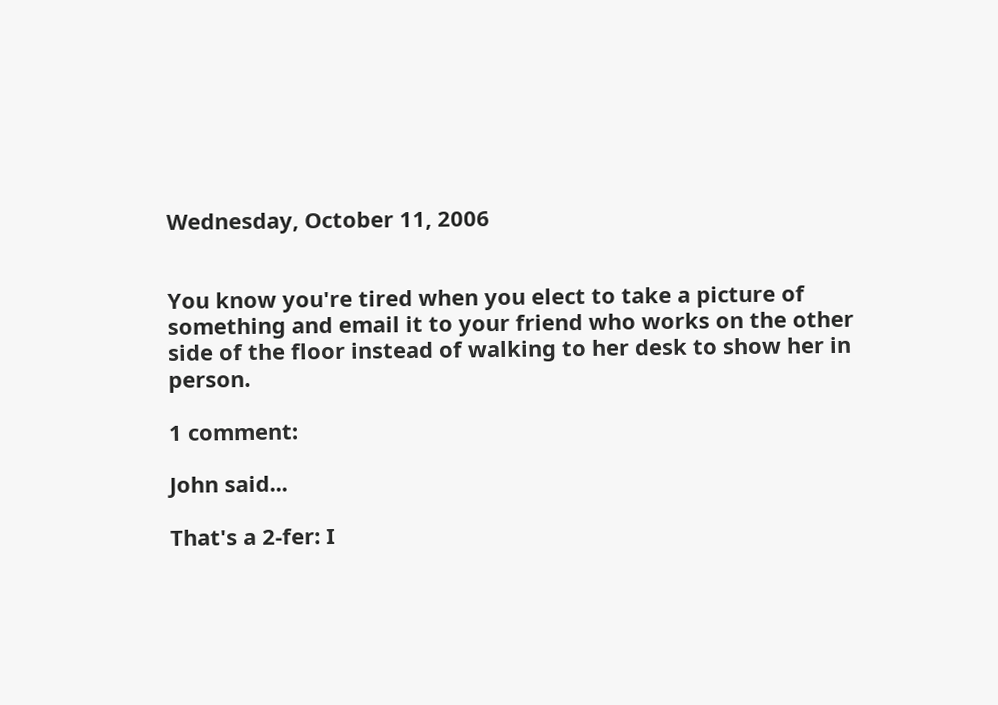Wednesday, October 11, 2006


You know you're tired when you elect to take a picture of something and email it to your friend who works on the other side of the floor instead of walking to her desk to show her in person.

1 comment:

John said...

That's a 2-fer: I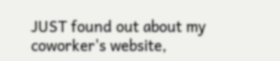JUST found out about my coworker's website,